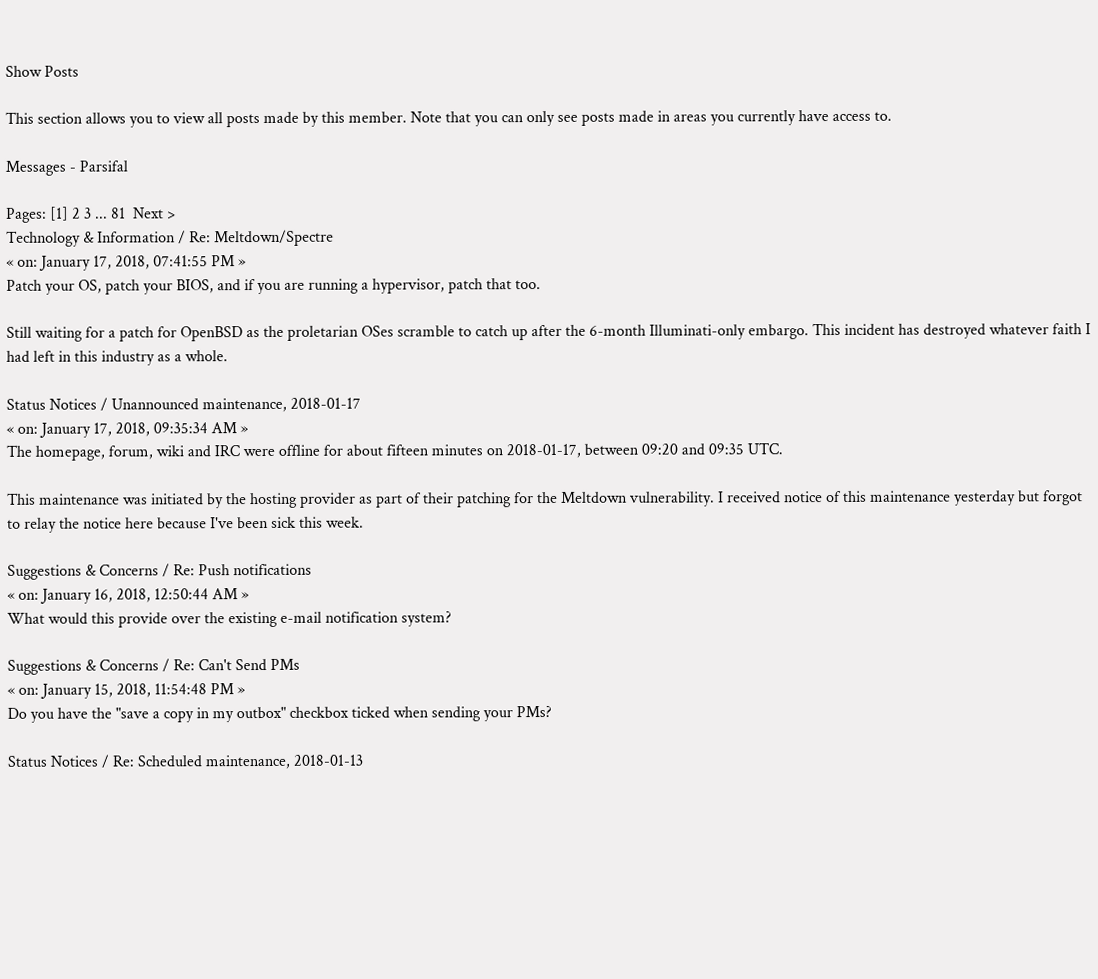Show Posts

This section allows you to view all posts made by this member. Note that you can only see posts made in areas you currently have access to.

Messages - Parsifal

Pages: [1] 2 3 ... 81  Next >
Technology & Information / Re: Meltdown/Spectre
« on: January 17, 2018, 07:41:55 PM »
Patch your OS, patch your BIOS, and if you are running a hypervisor, patch that too.

Still waiting for a patch for OpenBSD as the proletarian OSes scramble to catch up after the 6-month Illuminati-only embargo. This incident has destroyed whatever faith I had left in this industry as a whole.

Status Notices / Unannounced maintenance, 2018-01-17
« on: January 17, 2018, 09:35:34 AM »
The homepage, forum, wiki and IRC were offline for about fifteen minutes on 2018-01-17, between 09:20 and 09:35 UTC.

This maintenance was initiated by the hosting provider as part of their patching for the Meltdown vulnerability. I received notice of this maintenance yesterday but forgot to relay the notice here because I've been sick this week.

Suggestions & Concerns / Re: Push notifications
« on: January 16, 2018, 12:50:44 AM »
What would this provide over the existing e-mail notification system?

Suggestions & Concerns / Re: Can't Send PMs
« on: January 15, 2018, 11:54:48 PM »
Do you have the "save a copy in my outbox" checkbox ticked when sending your PMs?

Status Notices / Re: Scheduled maintenance, 2018-01-13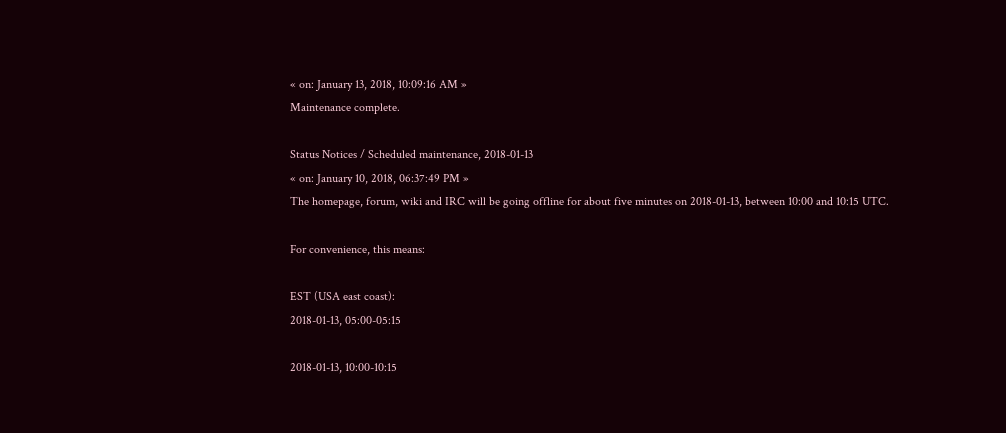« on: January 13, 2018, 10:09:16 AM »
Maintenance complete.

Status Notices / Scheduled maintenance, 2018-01-13
« on: January 10, 2018, 06:37:49 PM »
The homepage, forum, wiki and IRC will be going offline for about five minutes on 2018-01-13, between 10:00 and 10:15 UTC.

For convenience, this means:

EST (USA east coast):
2018-01-13, 05:00-05:15

2018-01-13, 10:00-10:15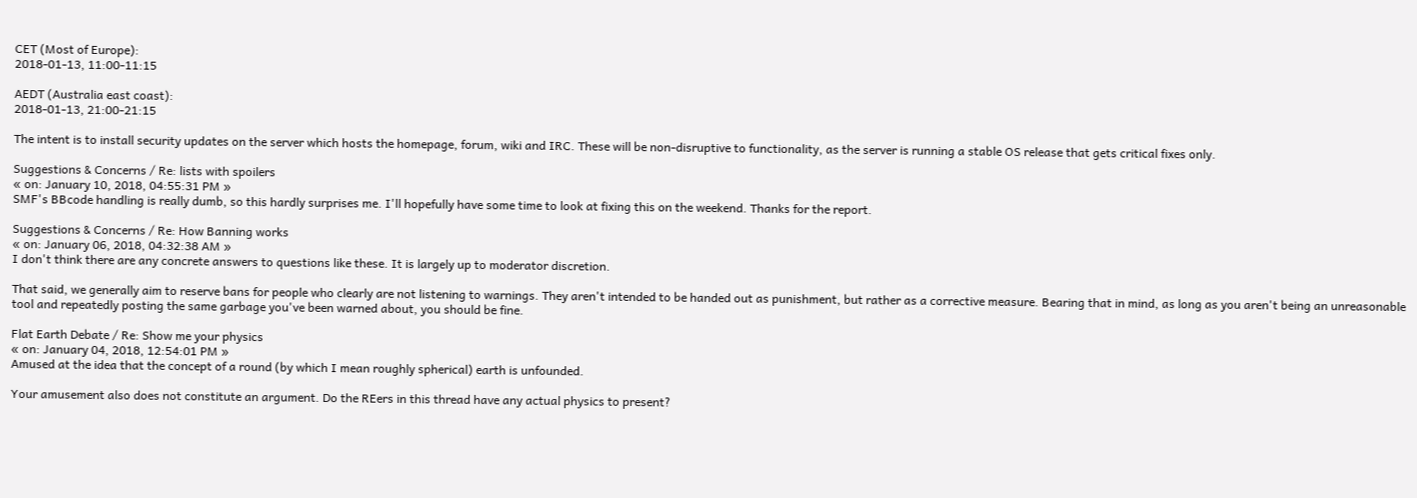CET (Most of Europe):
2018-01-13, 11:00-11:15

AEDT (Australia east coast):
2018-01-13, 21:00-21:15

The intent is to install security updates on the server which hosts the homepage, forum, wiki and IRC. These will be non-disruptive to functionality, as the server is running a stable OS release that gets critical fixes only.

Suggestions & Concerns / Re: lists with spoilers
« on: January 10, 2018, 04:55:31 PM »
SMF's BBcode handling is really dumb, so this hardly surprises me. I'll hopefully have some time to look at fixing this on the weekend. Thanks for the report.

Suggestions & Concerns / Re: How Banning works
« on: January 06, 2018, 04:32:38 AM »
I don't think there are any concrete answers to questions like these. It is largely up to moderator discretion.

That said, we generally aim to reserve bans for people who clearly are not listening to warnings. They aren't intended to be handed out as punishment, but rather as a corrective measure. Bearing that in mind, as long as you aren't being an unreasonable tool and repeatedly posting the same garbage you've been warned about, you should be fine.

Flat Earth Debate / Re: Show me your physics
« on: January 04, 2018, 12:54:01 PM »
Amused at the idea that the concept of a round (by which I mean roughly spherical) earth is unfounded.

Your amusement also does not constitute an argument. Do the REers in this thread have any actual physics to present?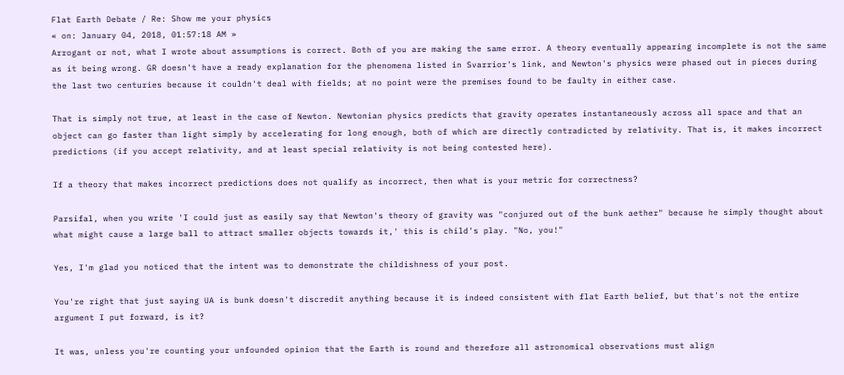Flat Earth Debate / Re: Show me your physics
« on: January 04, 2018, 01:57:18 AM »
Arrogant or not, what I wrote about assumptions is correct. Both of you are making the same error. A theory eventually appearing incomplete is not the same as it being wrong. GR doesn't have a ready explanation for the phenomena listed in Svarrior's link, and Newton's physics were phased out in pieces during the last two centuries because it couldn't deal with fields; at no point were the premises found to be faulty in either case.

That is simply not true, at least in the case of Newton. Newtonian physics predicts that gravity operates instantaneously across all space and that an object can go faster than light simply by accelerating for long enough, both of which are directly contradicted by relativity. That is, it makes incorrect predictions (if you accept relativity, and at least special relativity is not being contested here).

If a theory that makes incorrect predictions does not qualify as incorrect, then what is your metric for correctness?

Parsifal, when you write 'I could just as easily say that Newton's theory of gravity was "conjured out of the bunk aether" because he simply thought about what might cause a large ball to attract smaller objects towards it,' this is child's play. "No, you!"

Yes, I'm glad you noticed that the intent was to demonstrate the childishness of your post.

You're right that just saying UA is bunk doesn't discredit anything because it is indeed consistent with flat Earth belief, but that's not the entire argument I put forward, is it?

It was, unless you're counting your unfounded opinion that the Earth is round and therefore all astronomical observations must align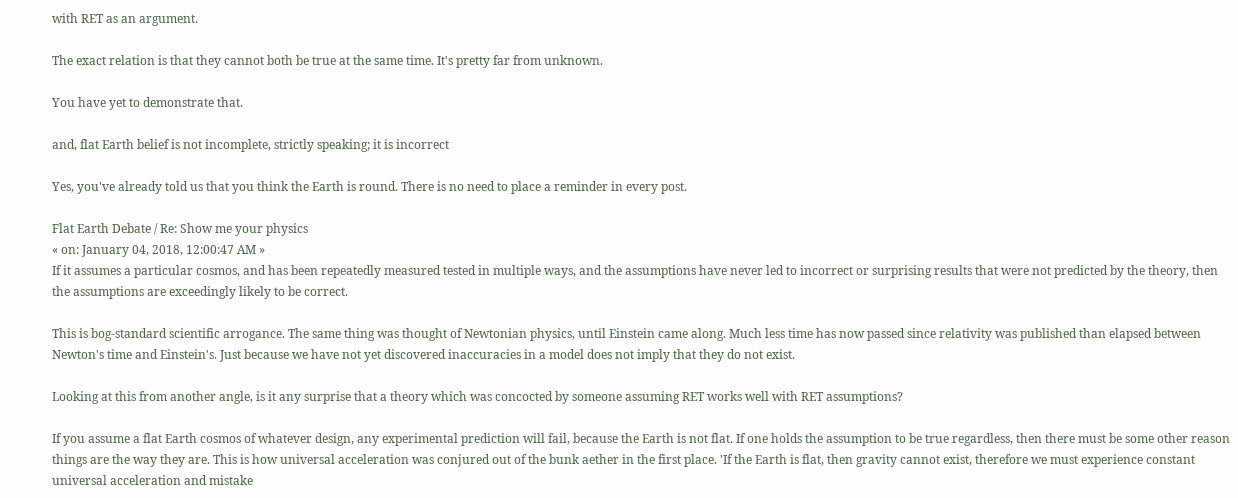with RET as an argument.

The exact relation is that they cannot both be true at the same time. It's pretty far from unknown.

You have yet to demonstrate that.

and, flat Earth belief is not incomplete, strictly speaking; it is incorrect

Yes, you've already told us that you think the Earth is round. There is no need to place a reminder in every post.

Flat Earth Debate / Re: Show me your physics
« on: January 04, 2018, 12:00:47 AM »
If it assumes a particular cosmos, and has been repeatedly measured tested in multiple ways, and the assumptions have never led to incorrect or surprising results that were not predicted by the theory, then the assumptions are exceedingly likely to be correct.

This is bog-standard scientific arrogance. The same thing was thought of Newtonian physics, until Einstein came along. Much less time has now passed since relativity was published than elapsed between Newton's time and Einstein's. Just because we have not yet discovered inaccuracies in a model does not imply that they do not exist.

Looking at this from another angle, is it any surprise that a theory which was concocted by someone assuming RET works well with RET assumptions?

If you assume a flat Earth cosmos of whatever design, any experimental prediction will fail, because the Earth is not flat. If one holds the assumption to be true regardless, then there must be some other reason things are the way they are. This is how universal acceleration was conjured out of the bunk aether in the first place. 'If the Earth is flat, then gravity cannot exist, therefore we must experience constant universal acceleration and mistake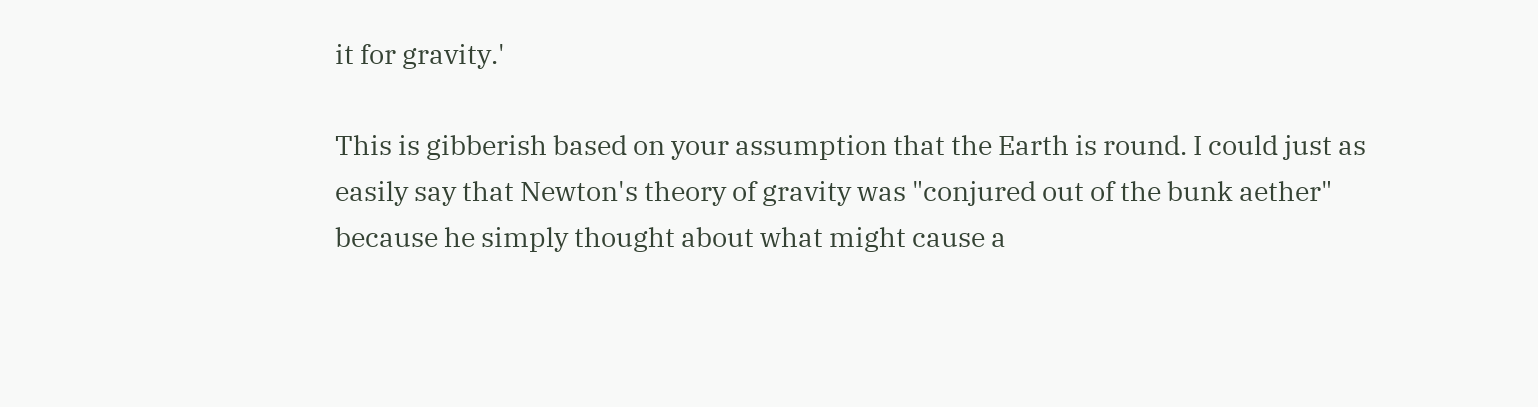it for gravity.'

This is gibberish based on your assumption that the Earth is round. I could just as easily say that Newton's theory of gravity was "conjured out of the bunk aether" because he simply thought about what might cause a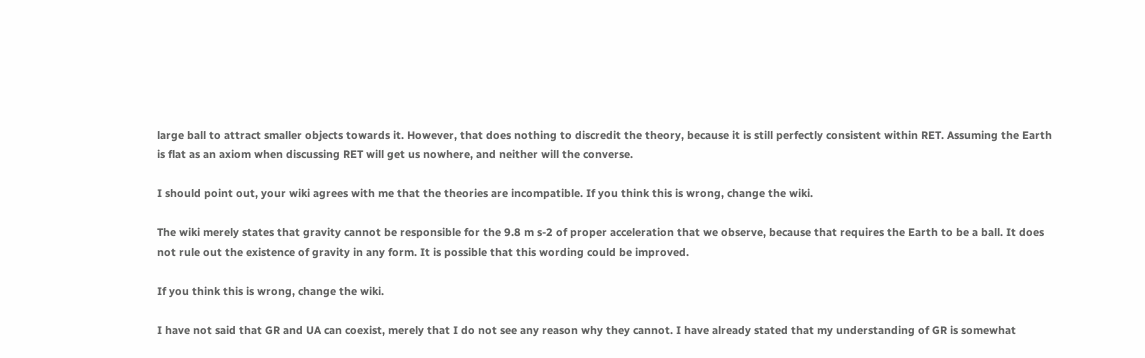large ball to attract smaller objects towards it. However, that does nothing to discredit the theory, because it is still perfectly consistent within RET. Assuming the Earth is flat as an axiom when discussing RET will get us nowhere, and neither will the converse.

I should point out, your wiki agrees with me that the theories are incompatible. If you think this is wrong, change the wiki.

The wiki merely states that gravity cannot be responsible for the 9.8 m s-2 of proper acceleration that we observe, because that requires the Earth to be a ball. It does not rule out the existence of gravity in any form. It is possible that this wording could be improved.

If you think this is wrong, change the wiki.

I have not said that GR and UA can coexist, merely that I do not see any reason why they cannot. I have already stated that my understanding of GR is somewhat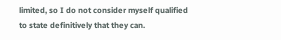limited, so I do not consider myself qualified to state definitively that they can.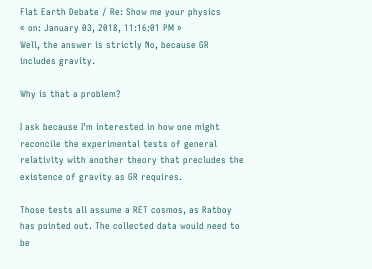Flat Earth Debate / Re: Show me your physics
« on: January 03, 2018, 11:16:01 PM »
Well, the answer is strictly No, because GR includes gravity.

Why is that a problem?

I ask because I'm interested in how one might reconcile the experimental tests of general relativity with another theory that precludes the existence of gravity as GR requires.

Those tests all assume a RET cosmos, as Ratboy has pointed out. The collected data would need to be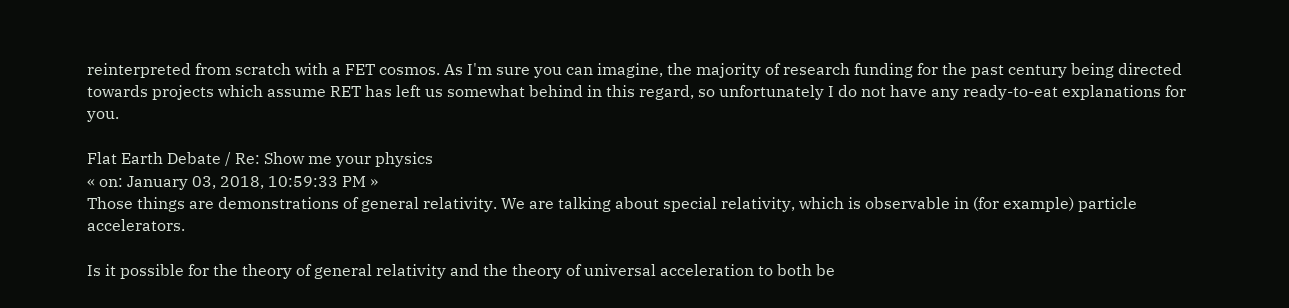reinterpreted from scratch with a FET cosmos. As I'm sure you can imagine, the majority of research funding for the past century being directed towards projects which assume RET has left us somewhat behind in this regard, so unfortunately I do not have any ready-to-eat explanations for you.

Flat Earth Debate / Re: Show me your physics
« on: January 03, 2018, 10:59:33 PM »
Those things are demonstrations of general relativity. We are talking about special relativity, which is observable in (for example) particle accelerators.

Is it possible for the theory of general relativity and the theory of universal acceleration to both be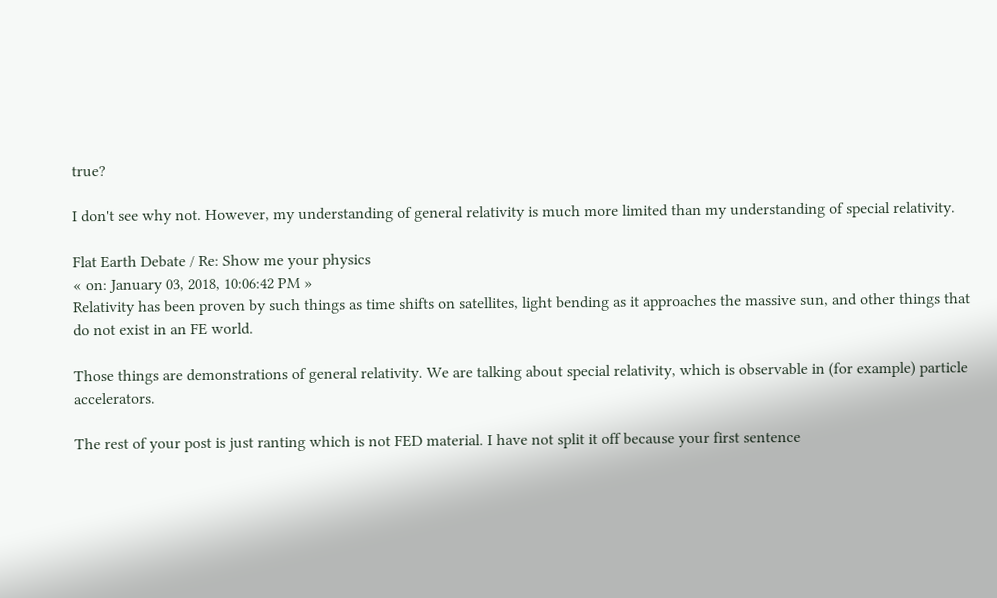true?

I don't see why not. However, my understanding of general relativity is much more limited than my understanding of special relativity.

Flat Earth Debate / Re: Show me your physics
« on: January 03, 2018, 10:06:42 PM »
Relativity has been proven by such things as time shifts on satellites, light bending as it approaches the massive sun, and other things that do not exist in an FE world.

Those things are demonstrations of general relativity. We are talking about special relativity, which is observable in (for example) particle accelerators.

The rest of your post is just ranting which is not FED material. I have not split it off because your first sentence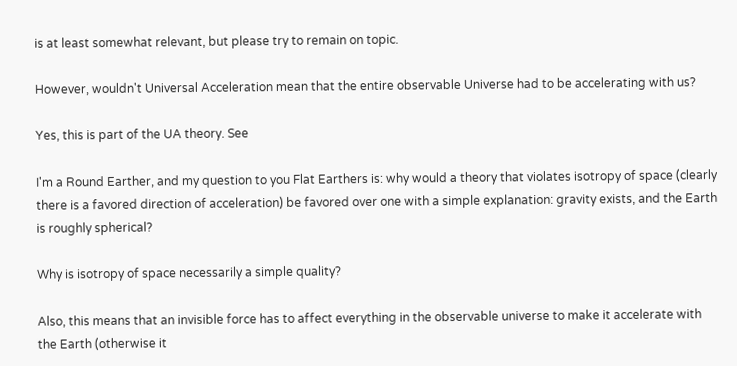is at least somewhat relevant, but please try to remain on topic.

However, wouldn't Universal Acceleration mean that the entire observable Universe had to be accelerating with us?

Yes, this is part of the UA theory. See

I'm a Round Earther, and my question to you Flat Earthers is: why would a theory that violates isotropy of space (clearly there is a favored direction of acceleration) be favored over one with a simple explanation: gravity exists, and the Earth is roughly spherical?

Why is isotropy of space necessarily a simple quality?

Also, this means that an invisible force has to affect everything in the observable universe to make it accelerate with the Earth (otherwise it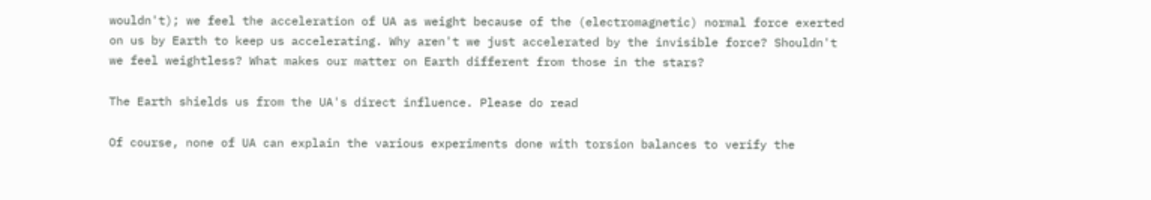wouldn't); we feel the acceleration of UA as weight because of the (electromagnetic) normal force exerted on us by Earth to keep us accelerating. Why aren't we just accelerated by the invisible force? Shouldn't we feel weightless? What makes our matter on Earth different from those in the stars?

The Earth shields us from the UA's direct influence. Please do read

Of course, none of UA can explain the various experiments done with torsion balances to verify the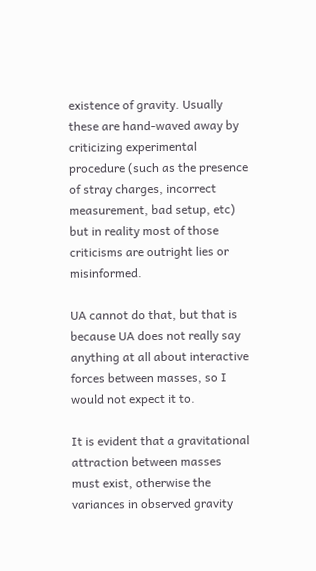existence of gravity. Usually these are hand-waved away by criticizing experimental procedure (such as the presence of stray charges, incorrect measurement, bad setup, etc) but in reality most of those criticisms are outright lies or misinformed.

UA cannot do that, but that is because UA does not really say anything at all about interactive forces between masses, so I would not expect it to.

It is evident that a gravitational attraction between masses must exist, otherwise the variances in observed gravity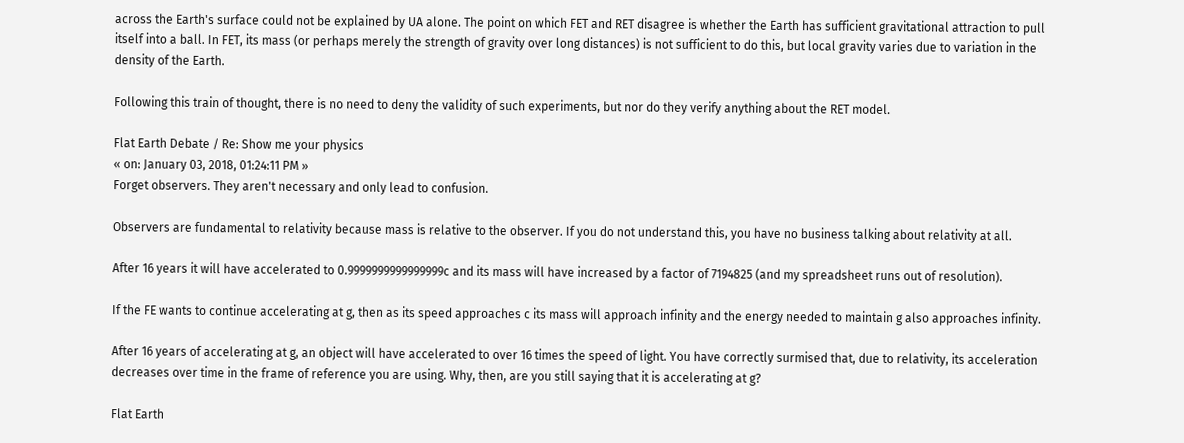across the Earth's surface could not be explained by UA alone. The point on which FET and RET disagree is whether the Earth has sufficient gravitational attraction to pull itself into a ball. In FET, its mass (or perhaps merely the strength of gravity over long distances) is not sufficient to do this, but local gravity varies due to variation in the density of the Earth.

Following this train of thought, there is no need to deny the validity of such experiments, but nor do they verify anything about the RET model.

Flat Earth Debate / Re: Show me your physics
« on: January 03, 2018, 01:24:11 PM »
Forget observers. They aren't necessary and only lead to confusion.

Observers are fundamental to relativity because mass is relative to the observer. If you do not understand this, you have no business talking about relativity at all.

After 16 years it will have accelerated to 0.9999999999999999c and its mass will have increased by a factor of 7194825 (and my spreadsheet runs out of resolution).

If the FE wants to continue accelerating at g, then as its speed approaches c its mass will approach infinity and the energy needed to maintain g also approaches infinity.

After 16 years of accelerating at g, an object will have accelerated to over 16 times the speed of light. You have correctly surmised that, due to relativity, its acceleration decreases over time in the frame of reference you are using. Why, then, are you still saying that it is accelerating at g?

Flat Earth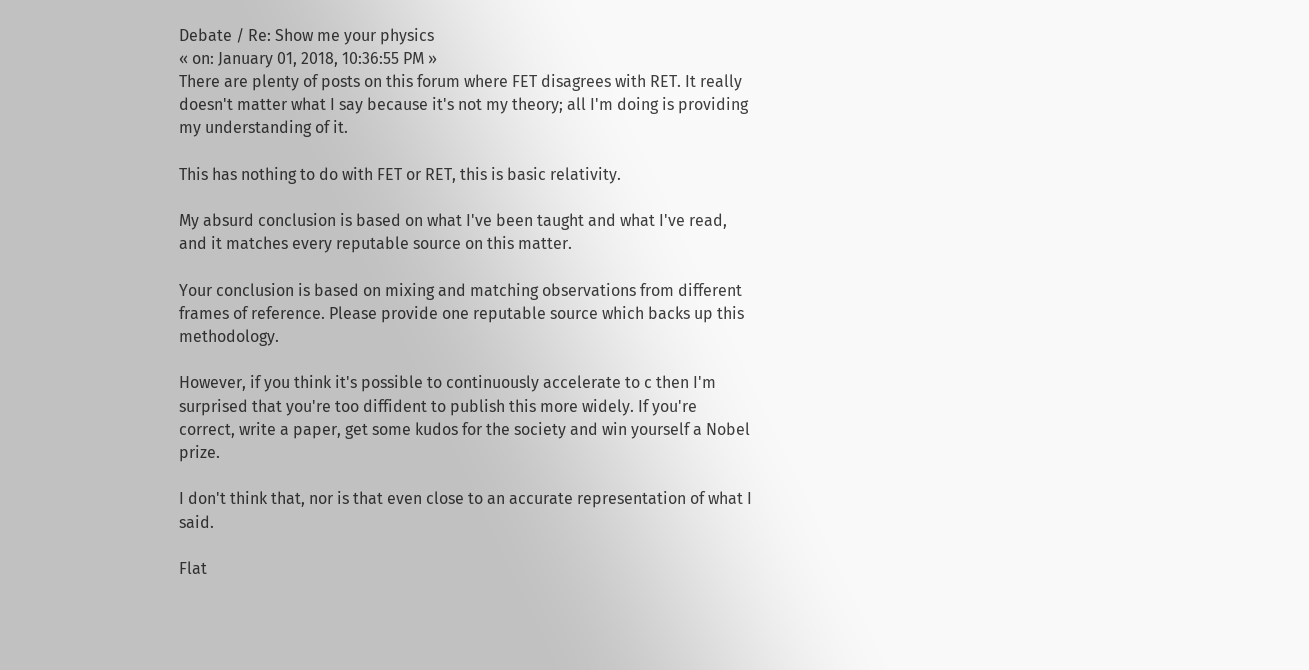Debate / Re: Show me your physics
« on: January 01, 2018, 10:36:55 PM »
There are plenty of posts on this forum where FET disagrees with RET. It really doesn't matter what I say because it's not my theory; all I'm doing is providing my understanding of it.

This has nothing to do with FET or RET, this is basic relativity.

My absurd conclusion is based on what I've been taught and what I've read, and it matches every reputable source on this matter.

Your conclusion is based on mixing and matching observations from different frames of reference. Please provide one reputable source which backs up this methodology.

However, if you think it's possible to continuously accelerate to c then I'm surprised that you're too diffident to publish this more widely. If you're correct, write a paper, get some kudos for the society and win yourself a Nobel prize.

I don't think that, nor is that even close to an accurate representation of what I said.

Flat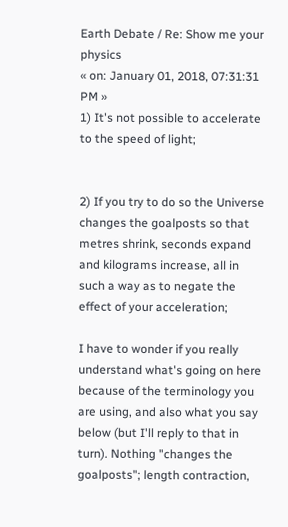Earth Debate / Re: Show me your physics
« on: January 01, 2018, 07:31:31 PM »
1) It's not possible to accelerate to the speed of light;


2) If you try to do so the Universe changes the goalposts so that metres shrink, seconds expand and kilograms increase, all in such a way as to negate the effect of your acceleration;

I have to wonder if you really understand what's going on here because of the terminology you are using, and also what you say below (but I'll reply to that in turn). Nothing "changes the goalposts"; length contraction,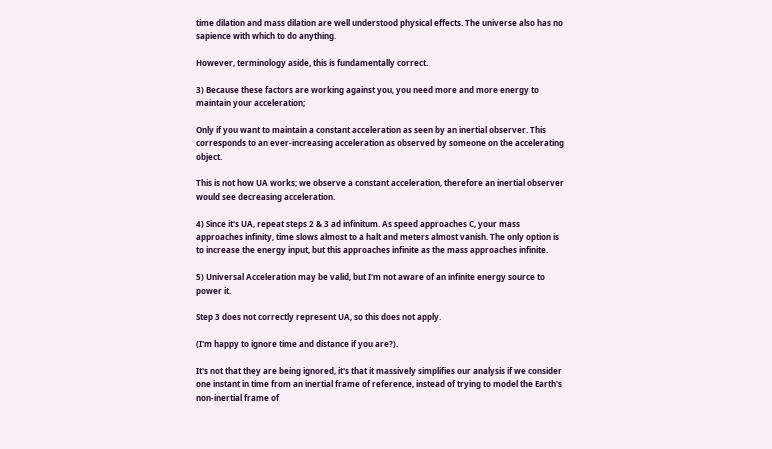time dilation and mass dilation are well understood physical effects. The universe also has no sapience with which to do anything.

However, terminology aside, this is fundamentally correct.

3) Because these factors are working against you, you need more and more energy to maintain your acceleration;

Only if you want to maintain a constant acceleration as seen by an inertial observer. This corresponds to an ever-increasing acceleration as observed by someone on the accelerating object.

This is not how UA works; we observe a constant acceleration, therefore an inertial observer would see decreasing acceleration.

4) Since it's UA, repeat steps 2 & 3 ad infinitum. As speed approaches C, your mass approaches infinity, time slows almost to a halt and meters almost vanish. The only option is to increase the energy input, but this approaches infinite as the mass approaches infinite.

5) Universal Acceleration may be valid, but I'm not aware of an infinite energy source to power it.

Step 3 does not correctly represent UA, so this does not apply.

(I'm happy to ignore time and distance if you are?).

It's not that they are being ignored, it's that it massively simplifies our analysis if we consider one instant in time from an inertial frame of reference, instead of trying to model the Earth's non-inertial frame of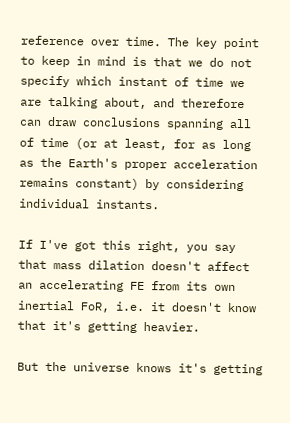reference over time. The key point to keep in mind is that we do not specify which instant of time we are talking about, and therefore can draw conclusions spanning all of time (or at least, for as long as the Earth's proper acceleration remains constant) by considering individual instants.

If I've got this right, you say that mass dilation doesn't affect an accelerating FE from its own inertial FoR, i.e. it doesn't know that it's getting heavier.

But the universe knows it's getting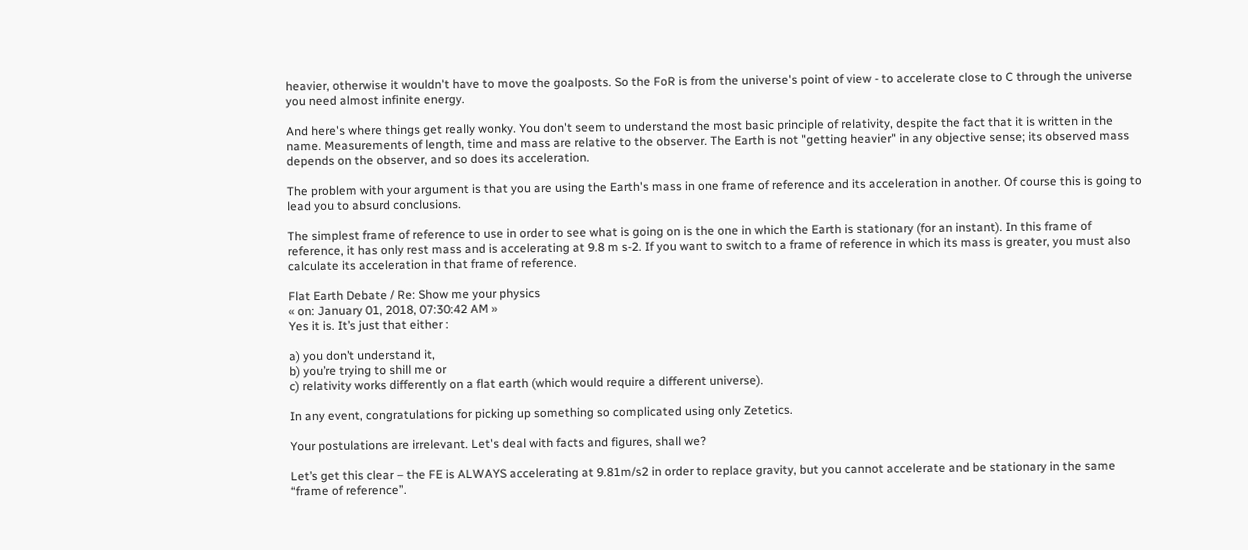heavier, otherwise it wouldn't have to move the goalposts. So the FoR is from the universe's point of view - to accelerate close to C through the universe you need almost infinite energy.

And here's where things get really wonky. You don't seem to understand the most basic principle of relativity, despite the fact that it is written in the name. Measurements of length, time and mass are relative to the observer. The Earth is not "getting heavier" in any objective sense; its observed mass depends on the observer, and so does its acceleration.

The problem with your argument is that you are using the Earth's mass in one frame of reference and its acceleration in another. Of course this is going to lead you to absurd conclusions.

The simplest frame of reference to use in order to see what is going on is the one in which the Earth is stationary (for an instant). In this frame of reference, it has only rest mass and is accelerating at 9.8 m s-2. If you want to switch to a frame of reference in which its mass is greater, you must also calculate its acceleration in that frame of reference.

Flat Earth Debate / Re: Show me your physics
« on: January 01, 2018, 07:30:42 AM »
Yes it is. It’s just that either :

a) you don’t understand it,
b) you’re trying to shill me or
c) relativity works differently on a flat earth (which would require a different universe).

In any event, congratulations for picking up something so complicated using only Zetetics.

Your postulations are irrelevant. Let's deal with facts and figures, shall we?

Let’s get this clear – the FE is ALWAYS accelerating at 9.81m/s2 in order to replace gravity, but you cannot accelerate and be stationary in the same “frame of reference”.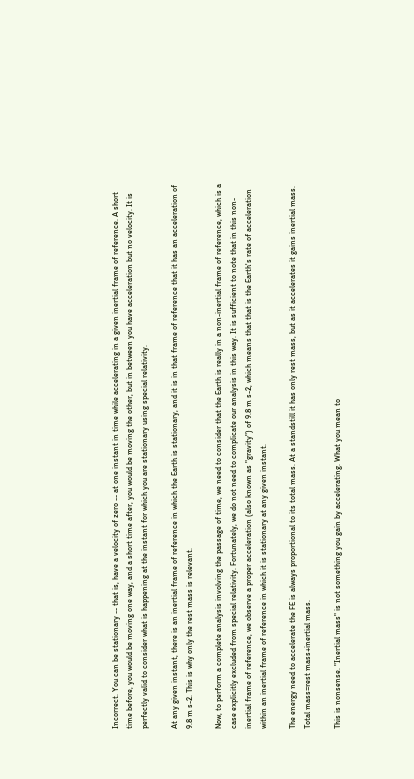Incorrect. You can be stationary -- that is, have a velocity of zero -- at one instant in time while accelerating in a given inertial frame of reference. A short time before, you would be moving one way, and a short time after, you would be moving the other, but in between you have acceleration but no velocity. It is perfectly valid to consider what is happening at the instant for which you are stationary using special relativity.

At any given instant, there is an inertial frame of reference in which the Earth is stationary, and it is in that frame of reference that it has an acceleration of 9.8 m s-2. This is why only the rest mass is relevant.

Now, to perform a complete analysis involving the passage of time, we need to consider that the Earth is really in a non-inertial frame of reference, which is a case explicitly excluded from special relativity. Fortunately, we do not need to complicate our analysis in this way. It is sufficient to note that in this non-inertial frame of reference, we observe a proper acceleration (also known as "gravity") of 9.8 m s-2, which means that that is the Earth's rate of acceleration within an inertial frame of reference in which it is stationary at any given instant.

The energy need to accelerate the FE is always proportional to its total mass. At a standstill it has only rest mass, but as it accelerates it gains inertial mass. Total mass=rest mass+inertial mass.

This is nonsense. "Inertial mass" is not something you gain by accelerating. What you mean to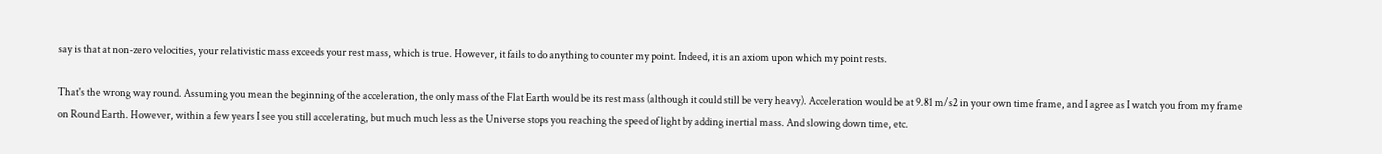say is that at non-zero velocities, your relativistic mass exceeds your rest mass, which is true. However, it fails to do anything to counter my point. Indeed, it is an axiom upon which my point rests.

That's the wrong way round. Assuming you mean the beginning of the acceleration, the only mass of the Flat Earth would be its rest mass (although it could still be very heavy). Acceleration would be at 9.81 m/s2 in your own time frame, and I agree as I watch you from my frame on Round Earth. However, within a few years I see you still accelerating, but much much less as the Universe stops you reaching the speed of light by adding inertial mass. And slowing down time, etc.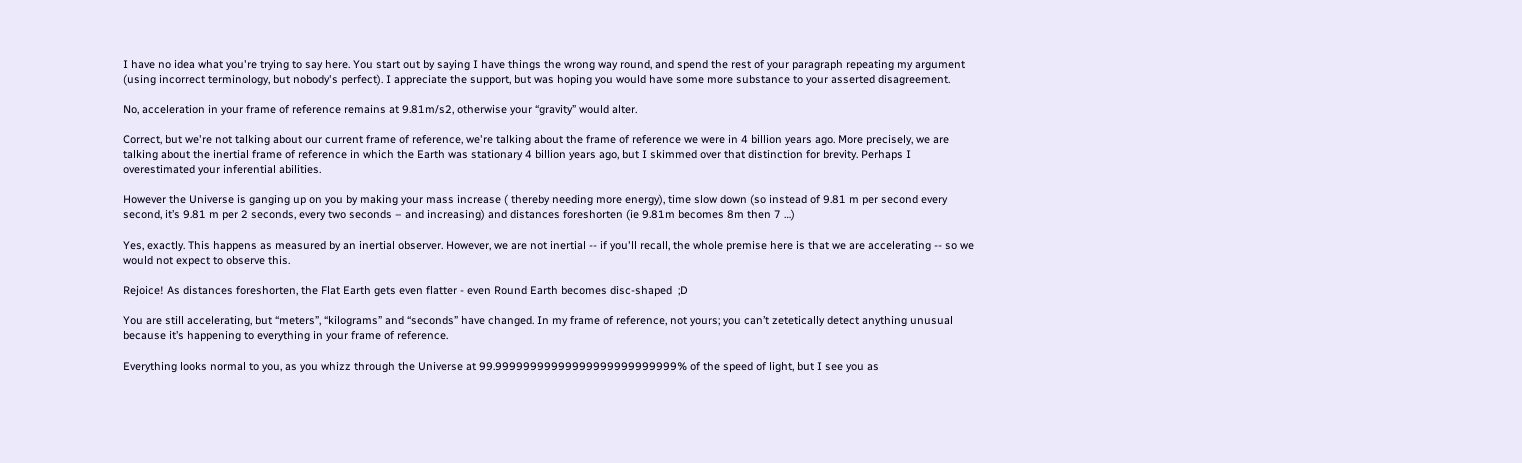I have no idea what you're trying to say here. You start out by saying I have things the wrong way round, and spend the rest of your paragraph repeating my argument (using incorrect terminology, but nobody's perfect). I appreciate the support, but was hoping you would have some more substance to your asserted disagreement.

No, acceleration in your frame of reference remains at 9.81m/s2, otherwise your “gravity” would alter.

Correct, but we're not talking about our current frame of reference, we're talking about the frame of reference we were in 4 billion years ago. More precisely, we are talking about the inertial frame of reference in which the Earth was stationary 4 billion years ago, but I skimmed over that distinction for brevity. Perhaps I overestimated your inferential abilities.

However the Universe is ganging up on you by making your mass increase ( thereby needing more energy), time slow down (so instead of 9.81 m per second every second, it’s 9.81 m per 2 seconds, every two seconds – and increasing) and distances foreshorten (ie 9.81m becomes 8m then 7 …)

Yes, exactly. This happens as measured by an inertial observer. However, we are not inertial -- if you'll recall, the whole premise here is that we are accelerating -- so we would not expect to observe this.

Rejoice! As distances foreshorten, the Flat Earth gets even flatter - even Round Earth becomes disc-shaped  ;D

You are still accelerating, but “meters”, “kilograms” and “seconds” have changed. In my frame of reference, not yours; you can’t zetetically detect anything unusual because it’s happening to everything in your frame of reference.

Everything looks normal to you, as you whizz through the Universe at 99.99999999999999999999999999% of the speed of light, but I see you as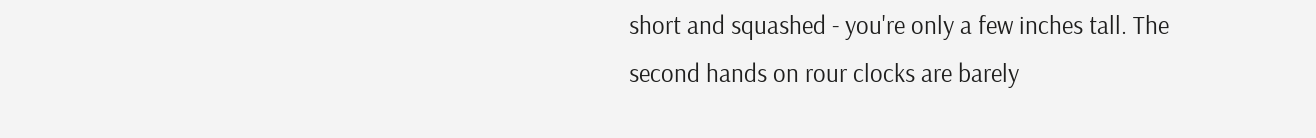short and squashed - you're only a few inches tall. The second hands on rour clocks are barely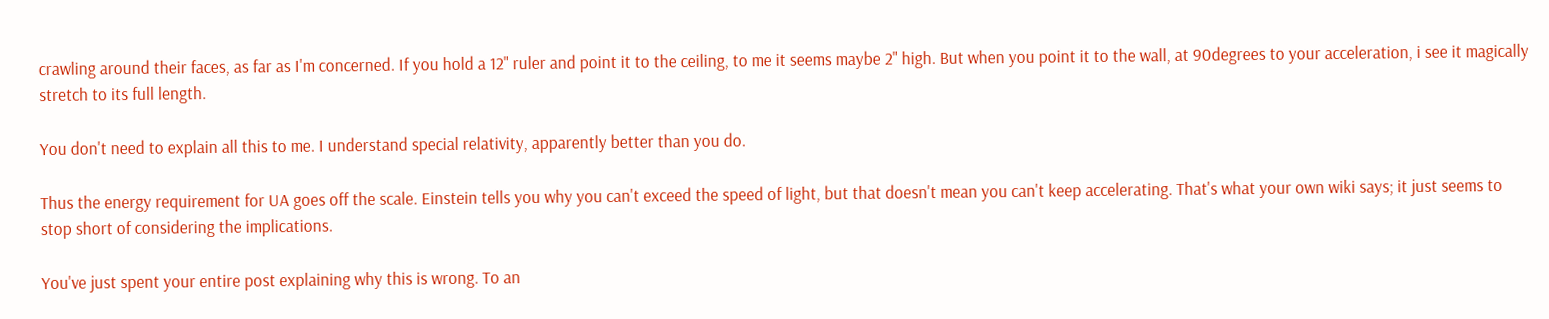crawling around their faces, as far as I'm concerned. If you hold a 12" ruler and point it to the ceiling, to me it seems maybe 2" high. But when you point it to the wall, at 90degrees to your acceleration, i see it magically stretch to its full length.

You don't need to explain all this to me. I understand special relativity, apparently better than you do.

Thus the energy requirement for UA goes off the scale. Einstein tells you why you can't exceed the speed of light, but that doesn't mean you can't keep accelerating. That's what your own wiki says; it just seems to stop short of considering the implications.

You've just spent your entire post explaining why this is wrong. To an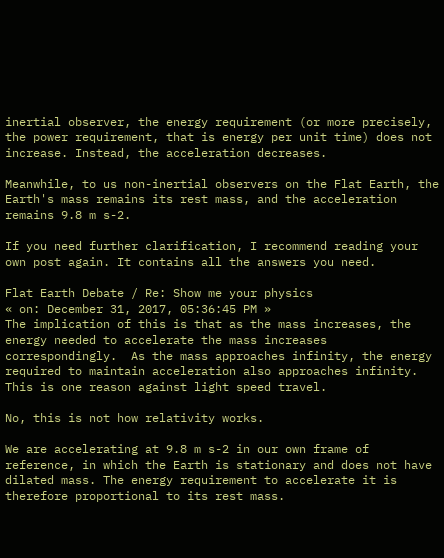inertial observer, the energy requirement (or more precisely, the power requirement, that is energy per unit time) does not increase. Instead, the acceleration decreases.

Meanwhile, to us non-inertial observers on the Flat Earth, the Earth's mass remains its rest mass, and the acceleration remains 9.8 m s-2.

If you need further clarification, I recommend reading your own post again. It contains all the answers you need.

Flat Earth Debate / Re: Show me your physics
« on: December 31, 2017, 05:36:45 PM »
The implication of this is that as the mass increases, the energy needed to accelerate the mass increases correspondingly.  As the mass approaches infinity, the energy required to maintain acceleration also approaches infinity. This is one reason against light speed travel.

No, this is not how relativity works.

We are accelerating at 9.8 m s-2 in our own frame of reference, in which the Earth is stationary and does not have dilated mass. The energy requirement to accelerate it is therefore proportional to its rest mass.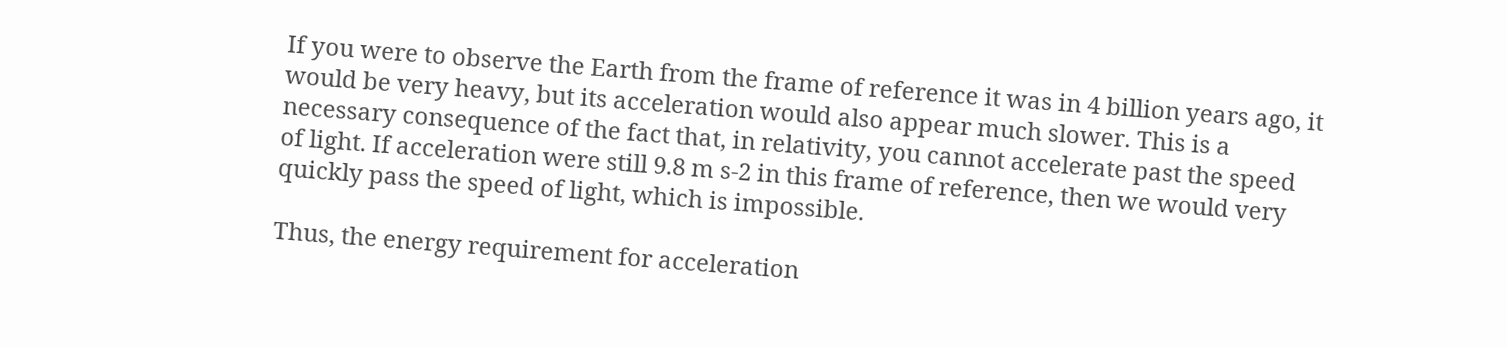If you were to observe the Earth from the frame of reference it was in 4 billion years ago, it would be very heavy, but its acceleration would also appear much slower. This is a necessary consequence of the fact that, in relativity, you cannot accelerate past the speed of light. If acceleration were still 9.8 m s-2 in this frame of reference, then we would very quickly pass the speed of light, which is impossible.

Thus, the energy requirement for acceleration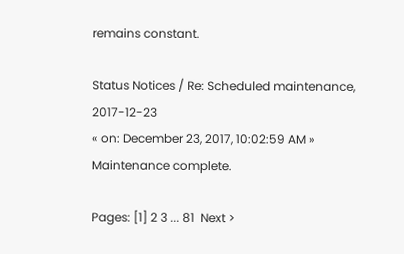remains constant.

Status Notices / Re: Scheduled maintenance, 2017-12-23
« on: December 23, 2017, 10:02:59 AM »
Maintenance complete.

Pages: [1] 2 3 ... 81  Next >